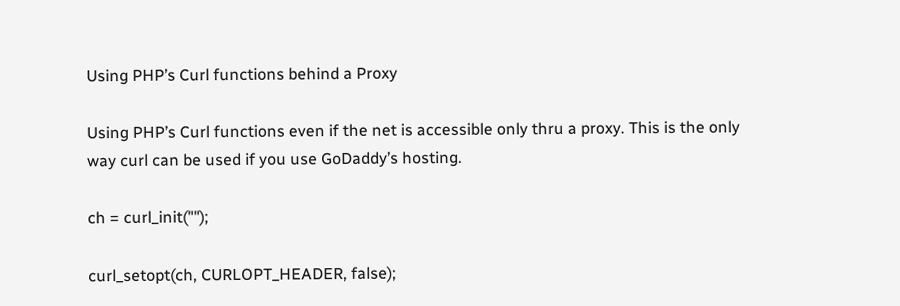Using PHP’s Curl functions behind a Proxy

Using PHP’s Curl functions even if the net is accessible only thru a proxy. This is the only way curl can be used if you use GoDaddy’s hosting.

ch = curl_init("");

curl_setopt(ch, CURLOPT_HEADER, false);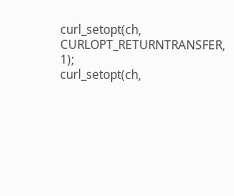curl_setopt(ch, CURLOPT_RETURNTRANSFER, 1);
curl_setopt(ch,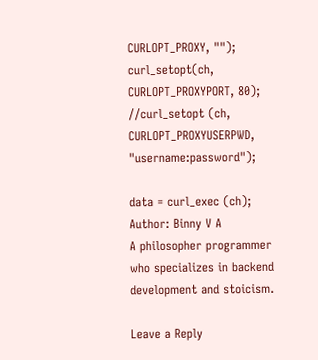CURLOPT_PROXY, "");
curl_setopt(ch, CURLOPT_PROXYPORT, 80);
//curl_setopt (ch, CURLOPT_PROXYUSERPWD, "username:password");

data = curl_exec (ch);
Author: Binny V A
A philosopher programmer who specializes in backend development and stoicism.

Leave a Reply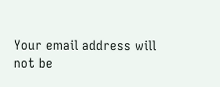Your email address will not be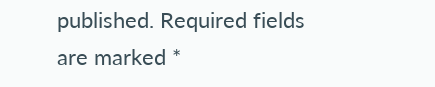published. Required fields are marked *